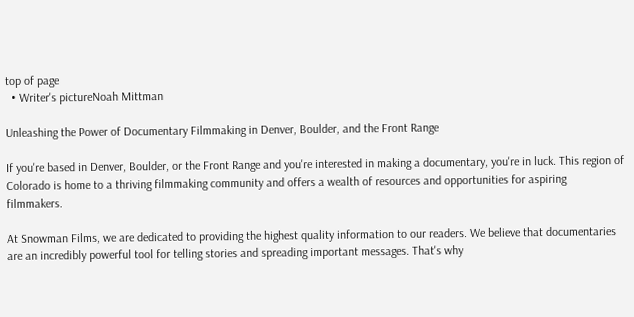top of page
  • Writer's pictureNoah Mittman

Unleashing the Power of Documentary Filmmaking in Denver, Boulder, and the Front Range

If you're based in Denver, Boulder, or the Front Range and you're interested in making a documentary, you're in luck. This region of Colorado is home to a thriving filmmaking community and offers a wealth of resources and opportunities for aspiring filmmakers.

At Snowman Films, we are dedicated to providing the highest quality information to our readers. We believe that documentaries are an incredibly powerful tool for telling stories and spreading important messages. That's why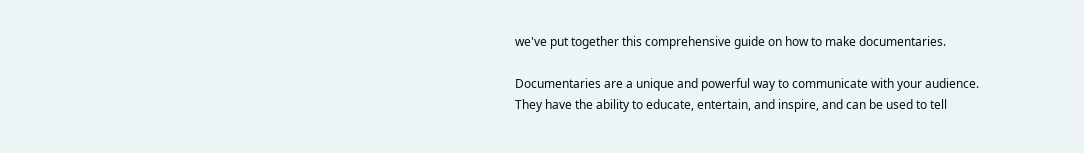we've put together this comprehensive guide on how to make documentaries.

Documentaries are a unique and powerful way to communicate with your audience. They have the ability to educate, entertain, and inspire, and can be used to tell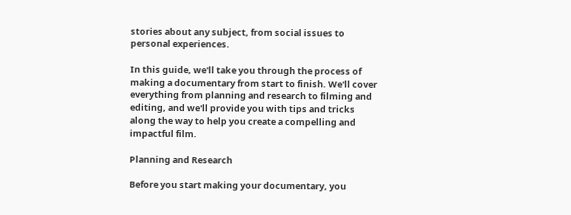stories about any subject, from social issues to personal experiences.

In this guide, we'll take you through the process of making a documentary from start to finish. We'll cover everything from planning and research to filming and editing, and we'll provide you with tips and tricks along the way to help you create a compelling and impactful film.

Planning and Research

Before you start making your documentary, you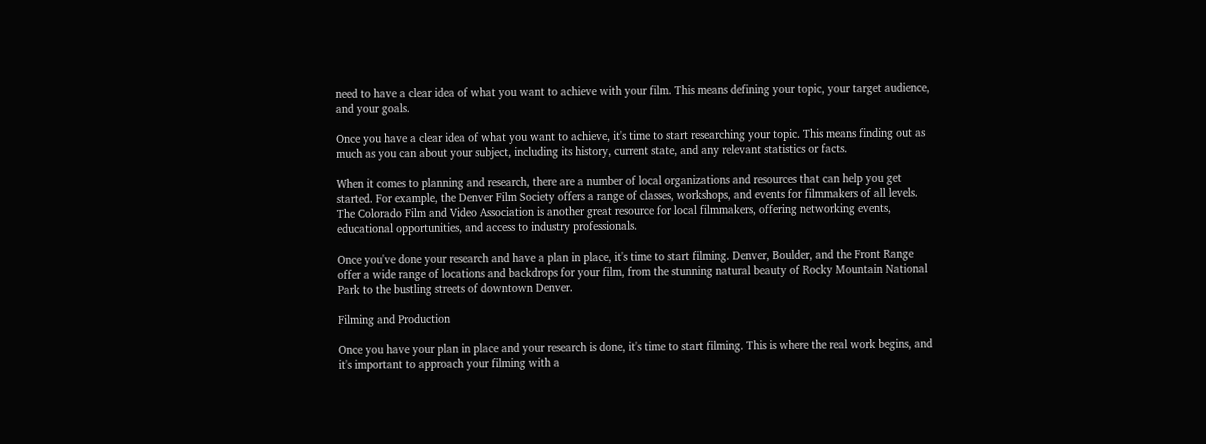need to have a clear idea of what you want to achieve with your film. This means defining your topic, your target audience, and your goals.

Once you have a clear idea of what you want to achieve, it's time to start researching your topic. This means finding out as much as you can about your subject, including its history, current state, and any relevant statistics or facts.

When it comes to planning and research, there are a number of local organizations and resources that can help you get started. For example, the Denver Film Society offers a range of classes, workshops, and events for filmmakers of all levels. The Colorado Film and Video Association is another great resource for local filmmakers, offering networking events, educational opportunities, and access to industry professionals.

Once you've done your research and have a plan in place, it's time to start filming. Denver, Boulder, and the Front Range offer a wide range of locations and backdrops for your film, from the stunning natural beauty of Rocky Mountain National Park to the bustling streets of downtown Denver.

Filming and Production

Once you have your plan in place and your research is done, it's time to start filming. This is where the real work begins, and it's important to approach your filming with a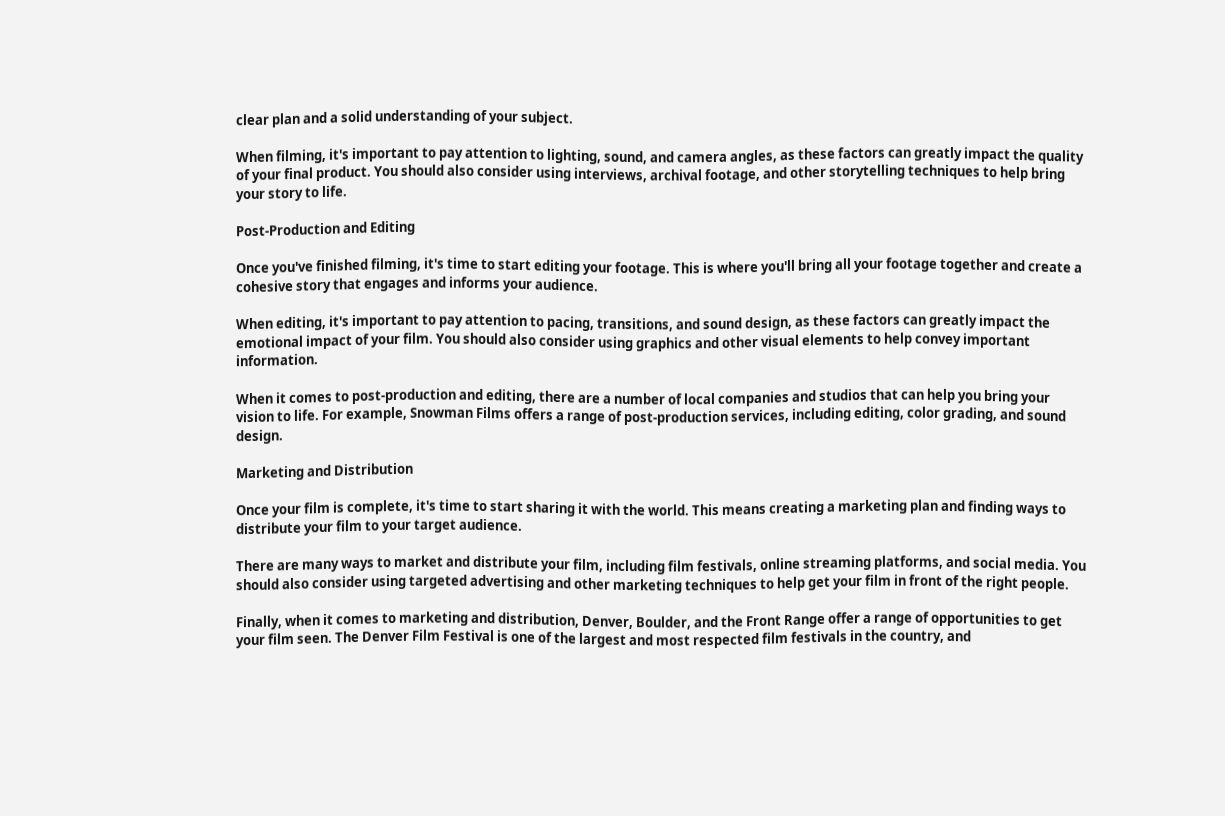clear plan and a solid understanding of your subject.

When filming, it's important to pay attention to lighting, sound, and camera angles, as these factors can greatly impact the quality of your final product. You should also consider using interviews, archival footage, and other storytelling techniques to help bring your story to life.

Post-Production and Editing

Once you've finished filming, it's time to start editing your footage. This is where you'll bring all your footage together and create a cohesive story that engages and informs your audience.

When editing, it's important to pay attention to pacing, transitions, and sound design, as these factors can greatly impact the emotional impact of your film. You should also consider using graphics and other visual elements to help convey important information.

When it comes to post-production and editing, there are a number of local companies and studios that can help you bring your vision to life. For example, Snowman Films offers a range of post-production services, including editing, color grading, and sound design.

Marketing and Distribution

Once your film is complete, it's time to start sharing it with the world. This means creating a marketing plan and finding ways to distribute your film to your target audience.

There are many ways to market and distribute your film, including film festivals, online streaming platforms, and social media. You should also consider using targeted advertising and other marketing techniques to help get your film in front of the right people.

Finally, when it comes to marketing and distribution, Denver, Boulder, and the Front Range offer a range of opportunities to get your film seen. The Denver Film Festival is one of the largest and most respected film festivals in the country, and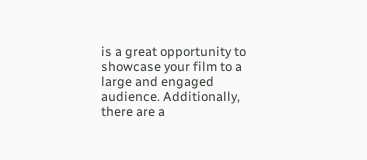is a great opportunity to showcase your film to a large and engaged audience. Additionally, there are a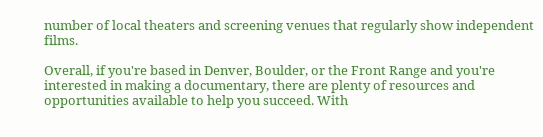number of local theaters and screening venues that regularly show independent films.

Overall, if you're based in Denver, Boulder, or the Front Range and you're interested in making a documentary, there are plenty of resources and opportunities available to help you succeed. With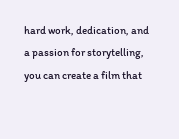hard work, dedication, and a passion for storytelling, you can create a film that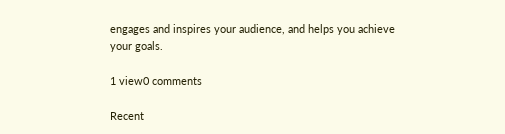engages and inspires your audience, and helps you achieve your goals.

1 view0 comments

Recent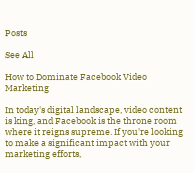Posts

See All

How to Dominate Facebook Video Marketing

In today's digital landscape, video content is king, and Facebook is the throne room where it reigns supreme. If you're looking to make a significant impact with your marketing efforts,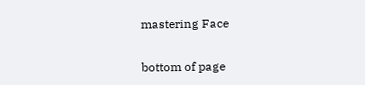mastering Face


bottom of page